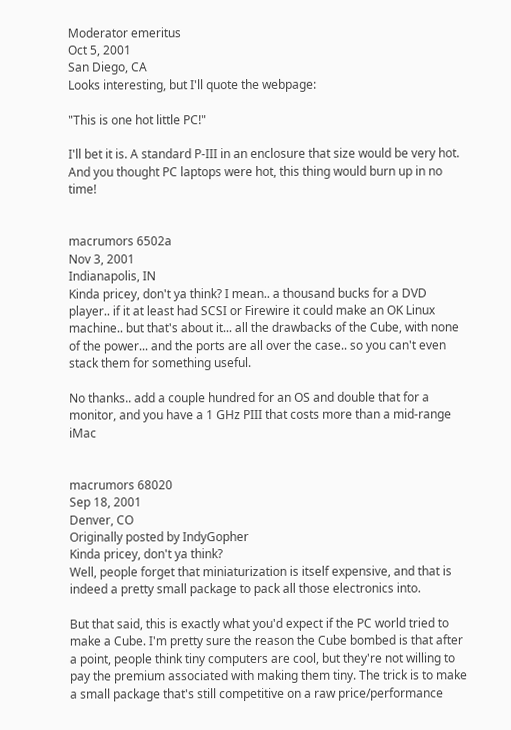Moderator emeritus
Oct 5, 2001
San Diego, CA
Looks interesting, but I'll quote the webpage:

"This is one hot little PC!"

I'll bet it is. A standard P-III in an enclosure that size would be very hot. And you thought PC laptops were hot, this thing would burn up in no time!


macrumors 6502a
Nov 3, 2001
Indianapolis, IN
Kinda pricey, don't ya think? I mean.. a thousand bucks for a DVD player.. if it at least had SCSI or Firewire it could make an OK Linux machine.. but that's about it... all the drawbacks of the Cube, with none of the power... and the ports are all over the case.. so you can't even stack them for something useful.

No thanks.. add a couple hundred for an OS and double that for a monitor, and you have a 1 GHz PIII that costs more than a mid-range iMac


macrumors 68020
Sep 18, 2001
Denver, CO
Originally posted by IndyGopher
Kinda pricey, don't ya think?
Well, people forget that miniaturization is itself expensive, and that is indeed a pretty small package to pack all those electronics into.

But that said, this is exactly what you'd expect if the PC world tried to make a Cube. I'm pretty sure the reason the Cube bombed is that after a point, people think tiny computers are cool, but they're not willing to pay the premium associated with making them tiny. The trick is to make a small package that's still competitive on a raw price/performance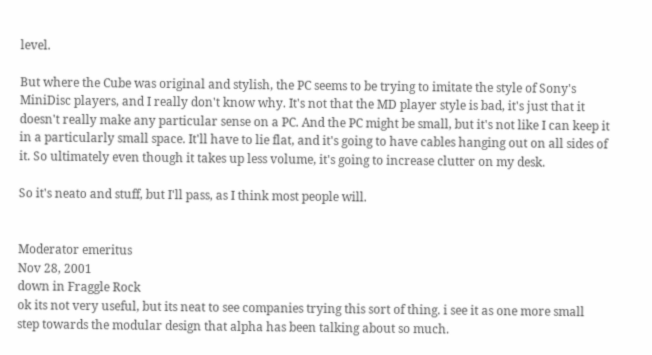level.

But where the Cube was original and stylish, the PC seems to be trying to imitate the style of Sony's MiniDisc players, and I really don't know why. It's not that the MD player style is bad, it's just that it doesn't really make any particular sense on a PC. And the PC might be small, but it's not like I can keep it in a particularly small space. It'll have to lie flat, and it's going to have cables hanging out on all sides of it. So ultimately even though it takes up less volume, it's going to increase clutter on my desk.

So it's neato and stuff, but I'll pass, as I think most people will.


Moderator emeritus
Nov 28, 2001
down in Fraggle Rock
ok its not very useful, but its neat to see companies trying this sort of thing. i see it as one more small step towards the modular design that alpha has been talking about so much.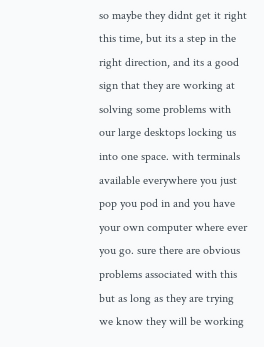so maybe they didnt get it right this time, but its a step in the right direction, and its a good sign that they are working at solving some problems with our large desktops locking us into one space. with terminals available everywhere you just pop you pod in and you have your own computer where ever you go. sure there are obvious problems associated with this but as long as they are trying we know they will be working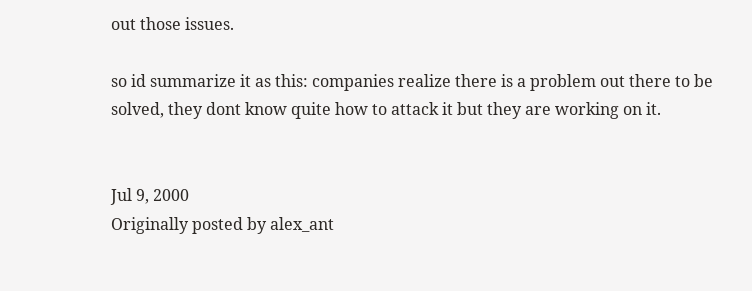out those issues.

so id summarize it as this: companies realize there is a problem out there to be solved, they dont know quite how to attack it but they are working on it.


Jul 9, 2000
Originally posted by alex_ant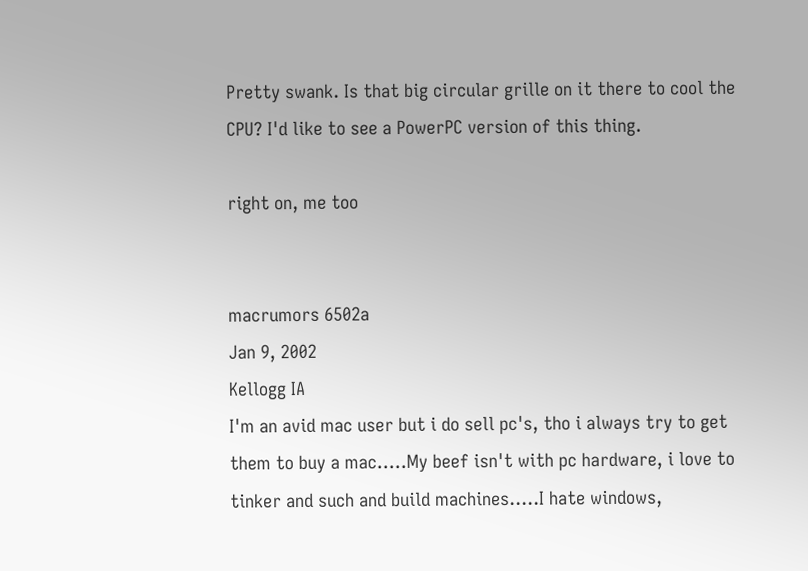Pretty swank. Is that big circular grille on it there to cool the CPU? I'd like to see a PowerPC version of this thing.

right on, me too


macrumors 6502a
Jan 9, 2002
Kellogg IA
I'm an avid mac user but i do sell pc's, tho i always try to get them to buy a mac.....My beef isn't with pc hardware, i love to tinker and such and build machines.....I hate windows,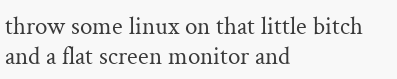throw some linux on that little bitch and a flat screen monitor and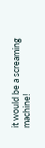it would be a screaming machine!